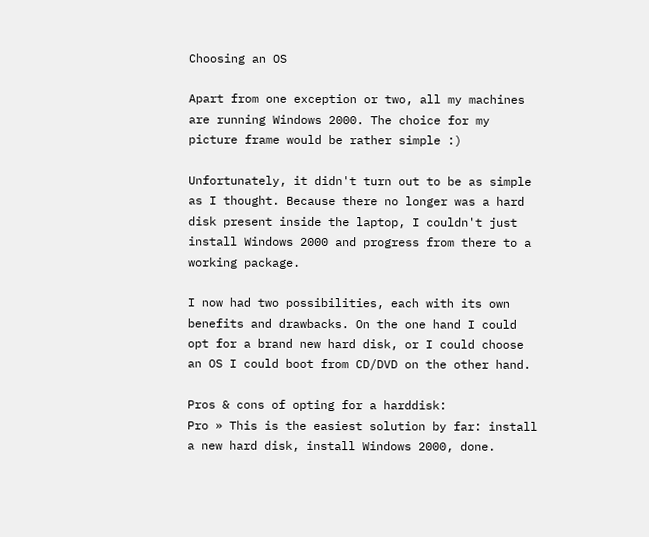Choosing an OS

Apart from one exception or two, all my machines are running Windows 2000. The choice for my picture frame would be rather simple :)

Unfortunately, it didn't turn out to be as simple as I thought. Because there no longer was a hard disk present inside the laptop, I couldn't just install Windows 2000 and progress from there to a working package.

I now had two possibilities, each with its own benefits and drawbacks. On the one hand I could opt for a brand new hard disk, or I could choose an OS I could boot from CD/DVD on the other hand.

Pros & cons of opting for a harddisk:
Pro » This is the easiest solution by far: install a new hard disk, install Windows 2000, done.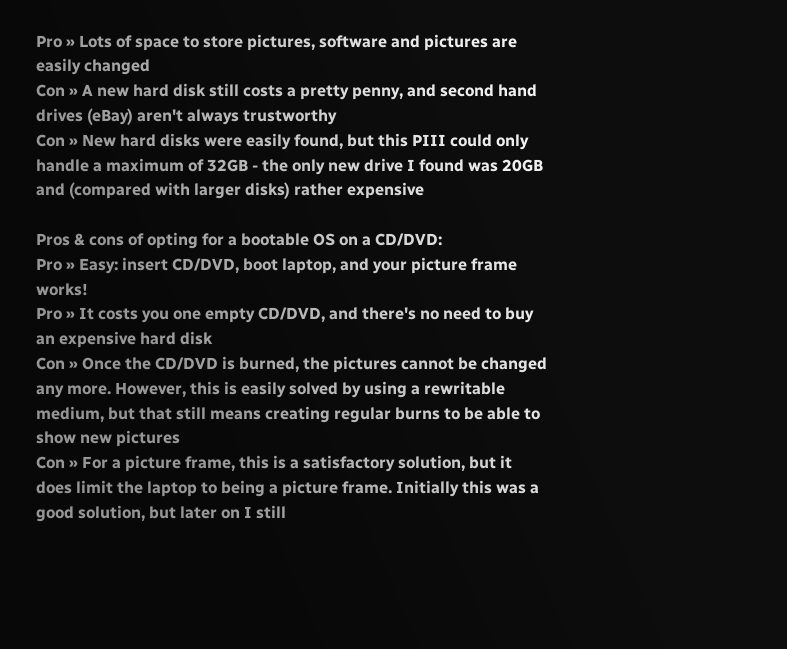Pro » Lots of space to store pictures, software and pictures are easily changed
Con » A new hard disk still costs a pretty penny, and second hand drives (eBay) aren't always trustworthy
Con » New hard disks were easily found, but this PIII could only handle a maximum of 32GB - the only new drive I found was 20GB and (compared with larger disks) rather expensive

Pros & cons of opting for a bootable OS on a CD/DVD:
Pro » Easy: insert CD/DVD, boot laptop, and your picture frame works!
Pro » It costs you one empty CD/DVD, and there's no need to buy an expensive hard disk
Con » Once the CD/DVD is burned, the pictures cannot be changed any more. However, this is easily solved by using a rewritable medium, but that still means creating regular burns to be able to show new pictures
Con » For a picture frame, this is a satisfactory solution, but it does limit the laptop to being a picture frame. Initially this was a good solution, but later on I still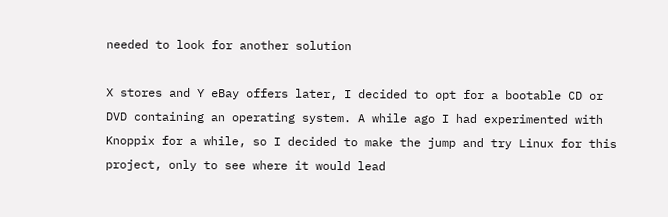needed to look for another solution

X stores and Y eBay offers later, I decided to opt for a bootable CD or DVD containing an operating system. A while ago I had experimented with Knoppix for a while, so I decided to make the jump and try Linux for this project, only to see where it would lead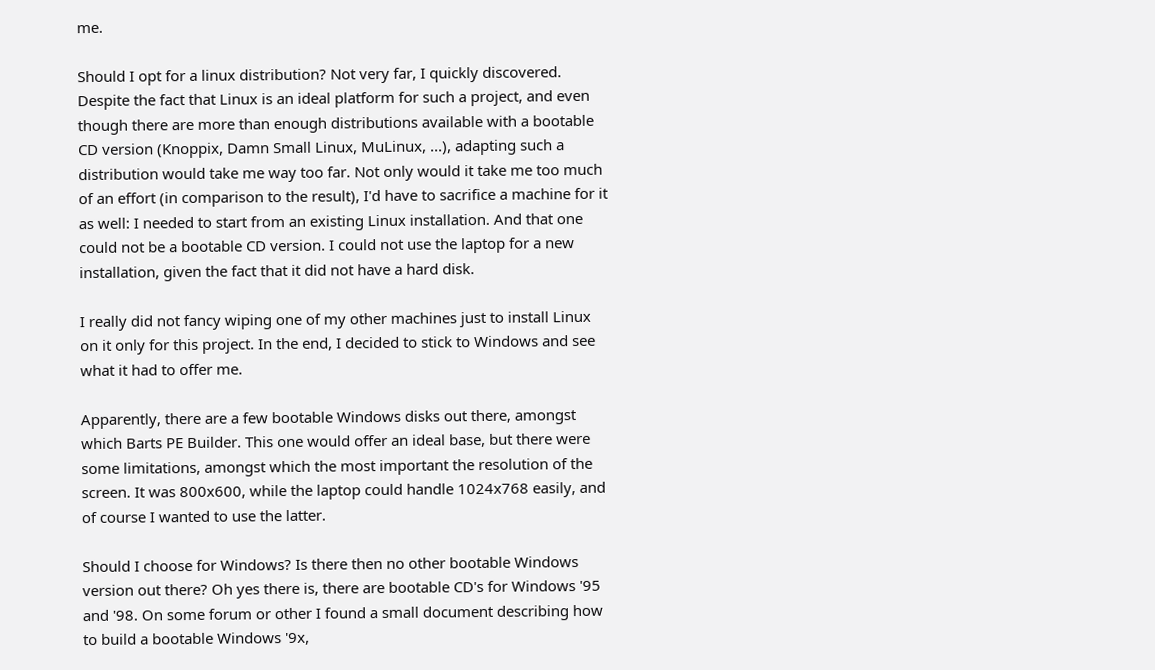me.

Should I opt for a linux distribution? Not very far, I quickly discovered. Despite the fact that Linux is an ideal platform for such a project, and even though there are more than enough distributions available with a bootable CD version (Knoppix, Damn Small Linux, MuLinux, ...), adapting such a distribution would take me way too far. Not only would it take me too much of an effort (in comparison to the result), I'd have to sacrifice a machine for it as well: I needed to start from an existing Linux installation. And that one could not be a bootable CD version. I could not use the laptop for a new installation, given the fact that it did not have a hard disk.

I really did not fancy wiping one of my other machines just to install Linux on it only for this project. In the end, I decided to stick to Windows and see what it had to offer me.

Apparently, there are a few bootable Windows disks out there, amongst which Barts PE Builder. This one would offer an ideal base, but there were some limitations, amongst which the most important the resolution of the screen. It was 800x600, while the laptop could handle 1024x768 easily, and of course I wanted to use the latter.

Should I choose for Windows? Is there then no other bootable Windows version out there? Oh yes there is, there are bootable CD's for Windows '95 and '98. On some forum or other I found a small document describing how to build a bootable Windows '9x,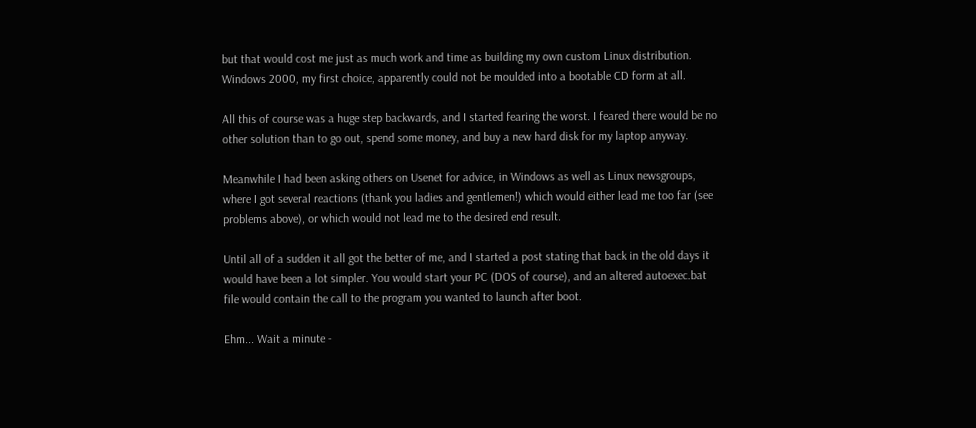but that would cost me just as much work and time as building my own custom Linux distribution. Windows 2000, my first choice, apparently could not be moulded into a bootable CD form at all.

All this of course was a huge step backwards, and I started fearing the worst. I feared there would be no other solution than to go out, spend some money, and buy a new hard disk for my laptop anyway.

Meanwhile I had been asking others on Usenet for advice, in Windows as well as Linux newsgroups, where I got several reactions (thank you ladies and gentlemen!) which would either lead me too far (see problems above), or which would not lead me to the desired end result.

Until all of a sudden it all got the better of me, and I started a post stating that back in the old days it would have been a lot simpler. You would start your PC (DOS of course), and an altered autoexec.bat file would contain the call to the program you wanted to launch after boot.

Ehm... Wait a minute -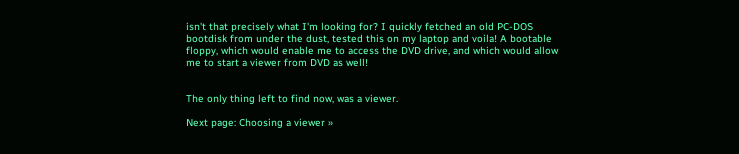isn't that precisely what I'm looking for? I quickly fetched an old PC-DOS bootdisk from under the dust, tested this on my laptop and voila! A bootable floppy, which would enable me to access the DVD drive, and which would allow me to start a viewer from DVD as well!


The only thing left to find now, was a viewer.

Next page: Choosing a viewer »